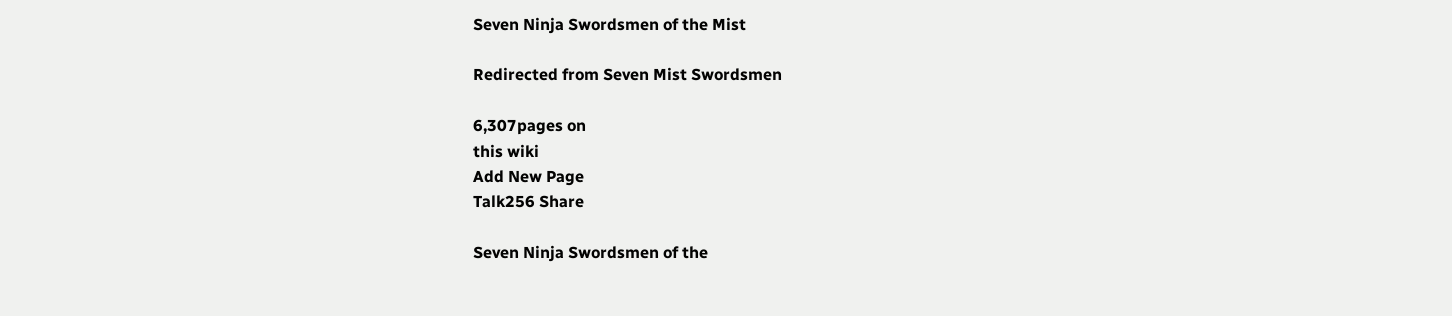Seven Ninja Swordsmen of the Mist

Redirected from Seven Mist Swordsmen

6,307pages on
this wiki
Add New Page
Talk256 Share

Seven Ninja Swordsmen of the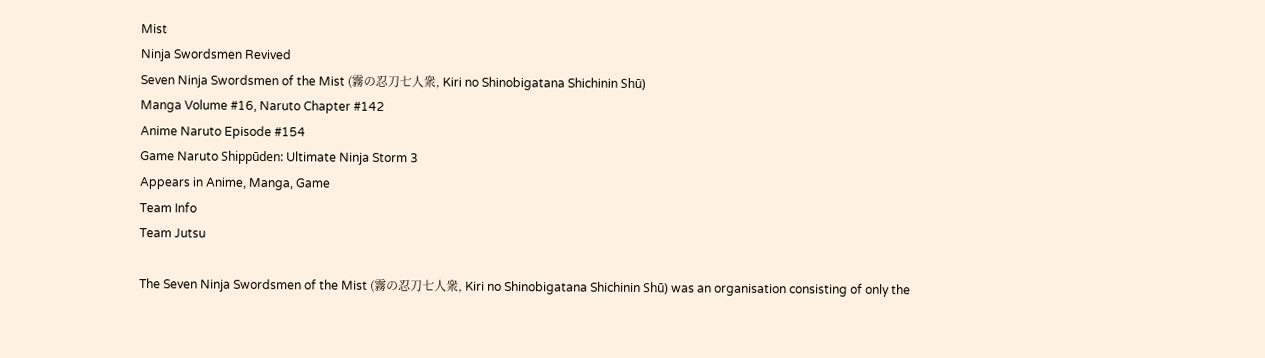Mist
Ninja Swordsmen Revived
Seven Ninja Swordsmen of the Mist (霧の忍刀七人衆, Kiri no Shinobigatana Shichinin Shū)
Manga Volume #16, Naruto Chapter #142
Anime Naruto Episode #154
Game Naruto Shippūden: Ultimate Ninja Storm 3
Appears in Anime, Manga, Game
Team Info
Team Jutsu

The Seven Ninja Swordsmen of the Mist (霧の忍刀七人衆, Kiri no Shinobigatana Shichinin Shū) was an organisation consisting of only the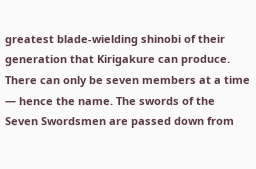greatest blade-wielding shinobi of their generation that Kirigakure can produce. There can only be seven members at a time — hence the name. The swords of the Seven Swordsmen are passed down from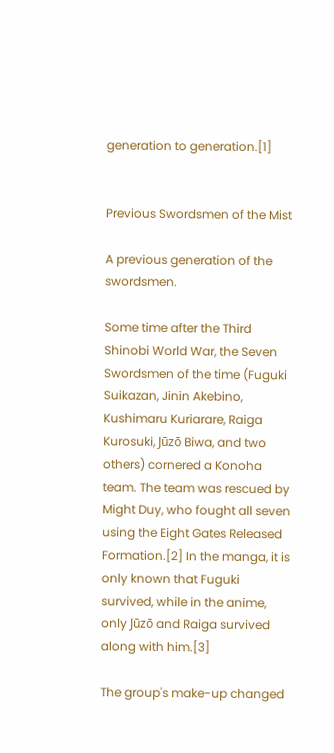generation to generation.[1]


Previous Swordsmen of the Mist

A previous generation of the swordsmen.

Some time after the Third Shinobi World War, the Seven Swordsmen of the time (Fuguki Suikazan, Jinin Akebino, Kushimaru Kuriarare, Raiga Kurosuki, Jūzō Biwa, and two others) cornered a Konoha team. The team was rescued by Might Duy, who fought all seven using the Eight Gates Released Formation.[2] In the manga, it is only known that Fuguki survived, while in the anime, only Jūzō and Raiga survived along with him.[3]

The group's make-up changed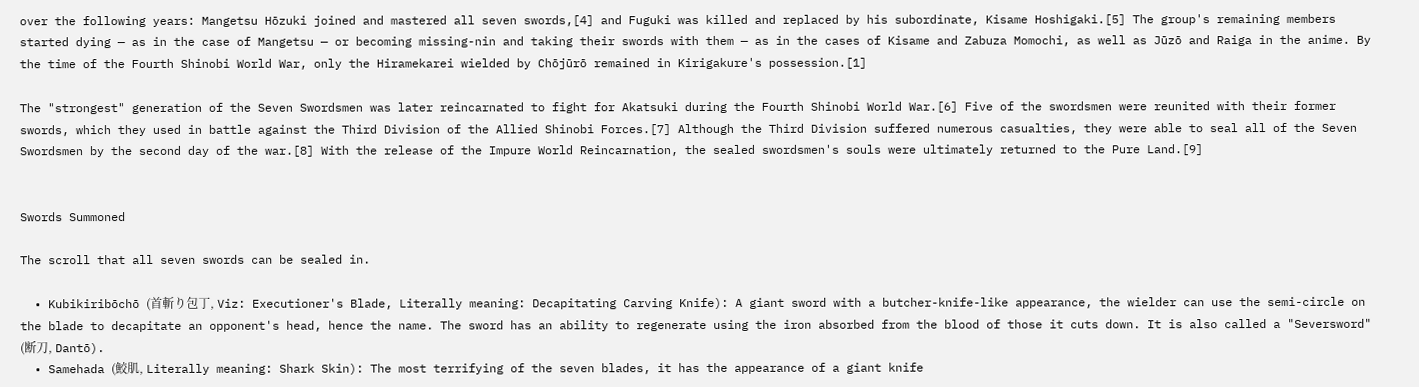over the following years: Mangetsu Hōzuki joined and mastered all seven swords,[4] and Fuguki was killed and replaced by his subordinate, Kisame Hoshigaki.[5] The group's remaining members started dying — as in the case of Mangetsu — or becoming missing-nin and taking their swords with them — as in the cases of Kisame and Zabuza Momochi, as well as Jūzō and Raiga in the anime. By the time of the Fourth Shinobi World War, only the Hiramekarei wielded by Chōjūrō remained in Kirigakure's possession.[1]

The "strongest" generation of the Seven Swordsmen was later reincarnated to fight for Akatsuki during the Fourth Shinobi World War.[6] Five of the swordsmen were reunited with their former swords, which they used in battle against the Third Division of the Allied Shinobi Forces.[7] Although the Third Division suffered numerous casualties, they were able to seal all of the Seven Swordsmen by the second day of the war.[8] With the release of the Impure World Reincarnation, the sealed swordsmen's souls were ultimately returned to the Pure Land.[9]


Swords Summoned

The scroll that all seven swords can be sealed in.

  • Kubikiribōchō (首斬り包丁, Viz: Executioner's Blade, Literally meaning: Decapitating Carving Knife): A giant sword with a butcher-knife-like appearance, the wielder can use the semi-circle on the blade to decapitate an opponent's head, hence the name. The sword has an ability to regenerate using the iron absorbed from the blood of those it cuts down. It is also called a "Seversword" (断刀, Dantō).
  • Samehada (鮫肌, Literally meaning: Shark Skin): The most terrifying of the seven blades, it has the appearance of a giant knife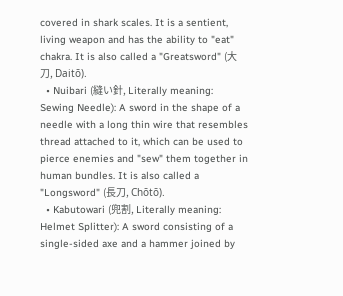covered in shark scales. It is a sentient, living weapon and has the ability to "eat" chakra. It is also called a "Greatsword" (大刀, Daitō).
  • Nuibari (縫い針, Literally meaning: Sewing Needle): A sword in the shape of a needle with a long thin wire that resembles thread attached to it, which can be used to pierce enemies and "sew" them together in human bundles. It is also called a "Longsword" (長刀, Chōtō).
  • Kabutowari (兜割, Literally meaning: Helmet Splitter): A sword consisting of a single-sided axe and a hammer joined by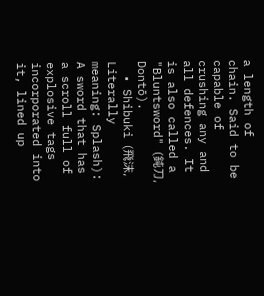a length of chain. Said to be capable of crushing any and all defences. It is also called a "Bluntsword" (鈍刀, Dontō).
  • Shibuki (飛沫, Literally meaning: Splash): A sword that has a scroll full of explosive tags incorporated into it, lined up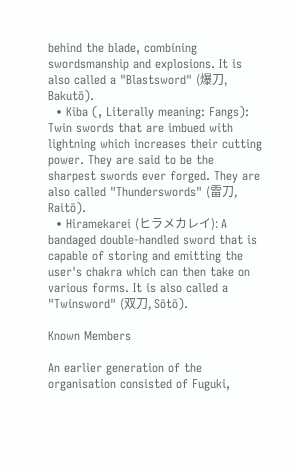behind the blade, combining swordsmanship and explosions. It is also called a "Blastsword" (爆刀, Bakutō).
  • Kiba (, Literally meaning: Fangs): Twin swords that are imbued with lightning which increases their cutting power. They are said to be the sharpest swords ever forged. They are also called "Thunderswords" (雷刀, Raitō).
  • Hiramekarei (ヒラメカレイ): A bandaged double-handled sword that is capable of storing and emitting the user's chakra which can then take on various forms. It is also called a "Twinsword" (双刀, Sōtō).

Known Members

An earlier generation of the organisation consisted of Fuguki,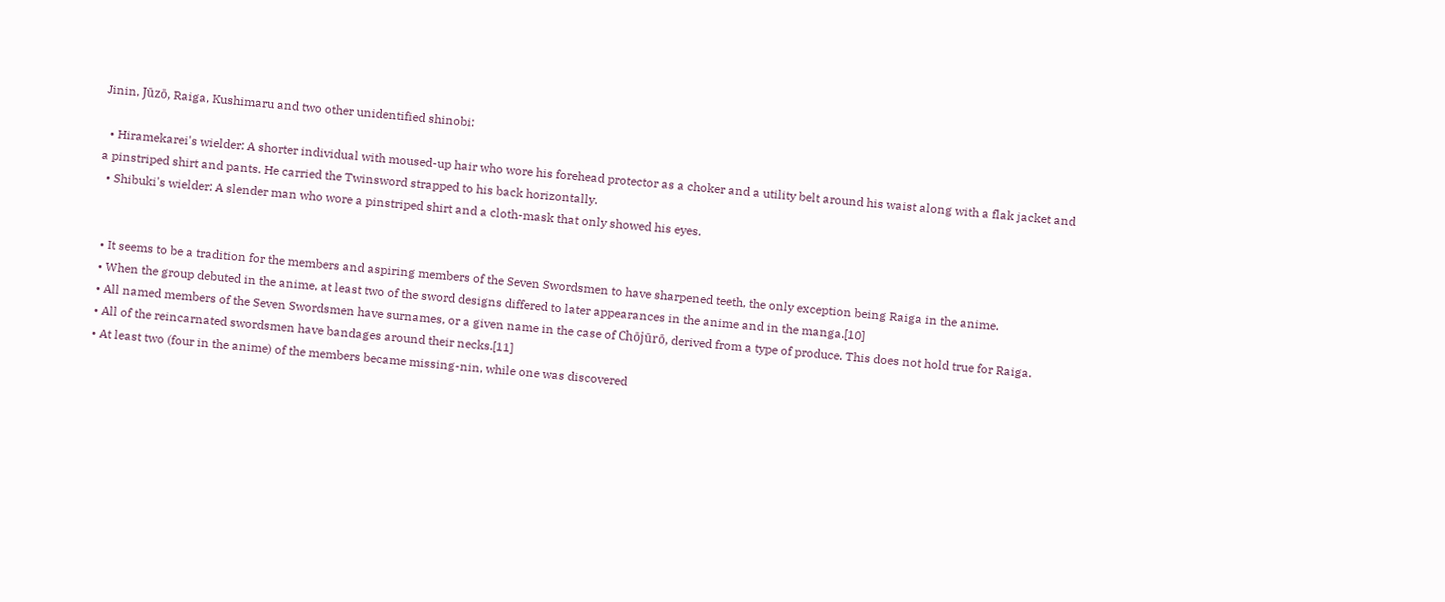Jinin, Jūzō, Raiga, Kushimaru and two other unidentified shinobi:

  • Hiramekarei's wielder: A shorter individual with moused-up hair who wore his forehead protector as a choker and a utility belt around his waist along with a flak jacket and a pinstriped shirt and pants. He carried the Twinsword strapped to his back horizontally.
  • Shibuki's wielder: A slender man who wore a pinstriped shirt and a cloth-mask that only showed his eyes.


  • It seems to be a tradition for the members and aspiring members of the Seven Swordsmen to have sharpened teeth, the only exception being Raiga in the anime.
  • When the group debuted in the anime, at least two of the sword designs differed to later appearances in the anime and in the manga.[10]
  • All named members of the Seven Swordsmen have surnames, or a given name in the case of Chōjūrō, derived from a type of produce. This does not hold true for Raiga.
  • All of the reincarnated swordsmen have bandages around their necks.[11]
  • At least two (four in the anime) of the members became missing-nin, while one was discovered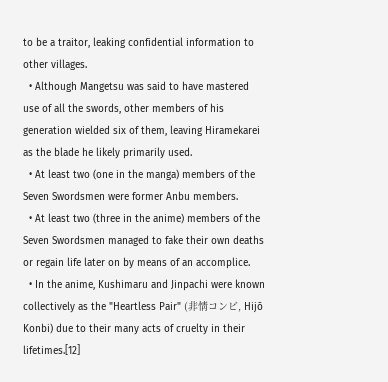to be a traitor, leaking confidential information to other villages.
  • Although Mangetsu was said to have mastered use of all the swords, other members of his generation wielded six of them, leaving Hiramekarei as the blade he likely primarily used.
  • At least two (one in the manga) members of the Seven Swordsmen were former Anbu members.
  • At least two (three in the anime) members of the Seven Swordsmen managed to fake their own deaths or regain life later on by means of an accomplice.
  • In the anime, Kushimaru and Jinpachi were known collectively as the "Heartless Pair" (非情コンビ, Hijō Konbi) due to their many acts of cruelty in their lifetimes.[12]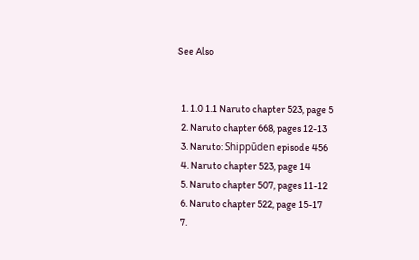See Also


  1. 1.0 1.1 Naruto chapter 523, page 5
  2. Naruto chapter 668, pages 12-13
  3. Naruto: Shippūden episode 456
  4. Naruto chapter 523, page 14
  5. Naruto chapter 507, pages 11-12
  6. Naruto chapter 522, page 15-17
  7.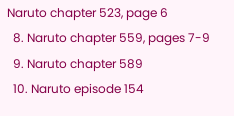Naruto chapter 523, page 6
  8. Naruto chapter 559, pages 7-9
  9. Naruto chapter 589
  10. Naruto episode 154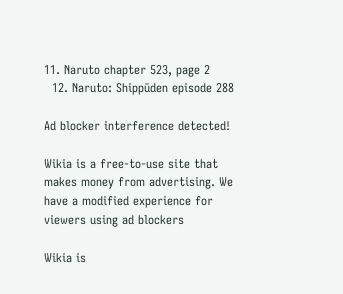11. Naruto chapter 523, page 2
  12. Naruto: Shippūden episode 288

Ad blocker interference detected!

Wikia is a free-to-use site that makes money from advertising. We have a modified experience for viewers using ad blockers

Wikia is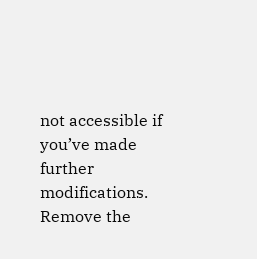not accessible if you’ve made further modifications. Remove the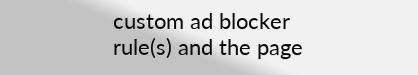custom ad blocker rule(s) and the page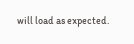will load as expected.